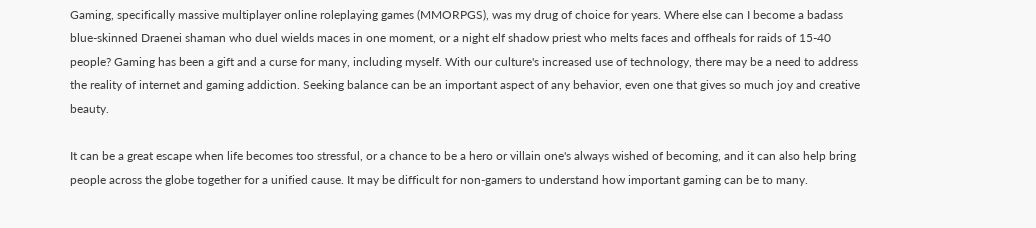Gaming, specifically massive multiplayer online roleplaying games (MMORPGS), was my drug of choice for years. Where else can I become a badass blue-skinned Draenei shaman who duel wields maces in one moment, or a night elf shadow priest who melts faces and offheals for raids of 15-40 people? Gaming has been a gift and a curse for many, including myself. With our culture's increased use of technology, there may be a need to address the reality of internet and gaming addiction. Seeking balance can be an important aspect of any behavior, even one that gives so much joy and creative beauty.

It can be a great escape when life becomes too stressful, or a chance to be a hero or villain one's always wished of becoming, and it can also help bring people across the globe together for a unified cause. It may be difficult for non-gamers to understand how important gaming can be to many.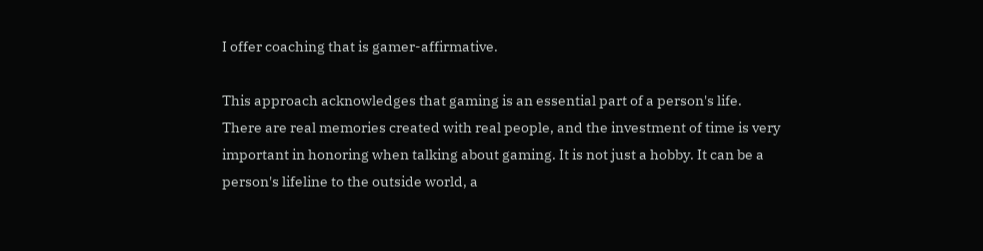I offer coaching that is gamer-affirmative.

This approach acknowledges that gaming is an essential part of a person's life. There are real memories created with real people, and the investment of time is very important in honoring when talking about gaming. It is not just a hobby. It can be a person's lifeline to the outside world, a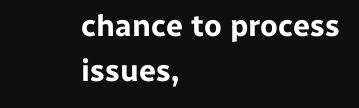chance to process issues,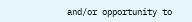and/or opportunity to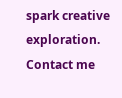spark creative exploration.
Contact me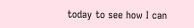today to see how I can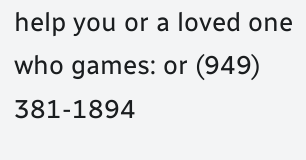help you or a loved one who games: or (949) 381-1894